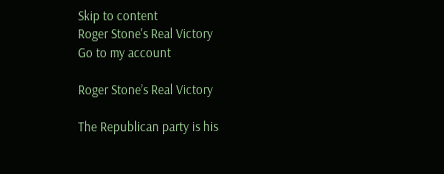Skip to content
Roger Stone's Real Victory
Go to my account

Roger Stone’s Real Victory

The Republican party is his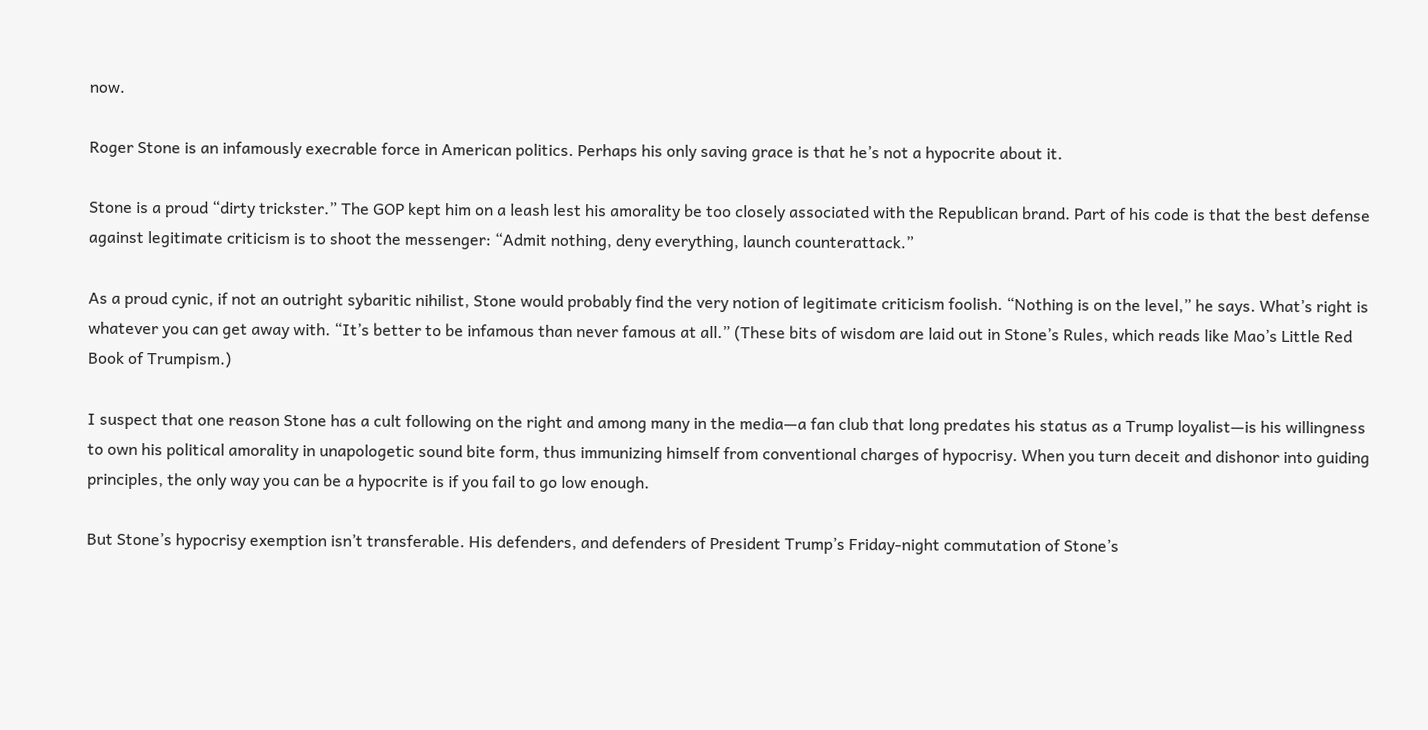now.

Roger Stone is an infamously execrable force in American politics. Perhaps his only saving grace is that he’s not a hypocrite about it.

Stone is a proud “dirty trickster.” The GOP kept him on a leash lest his amorality be too closely associated with the Republican brand. Part of his code is that the best defense against legitimate criticism is to shoot the messenger: “Admit nothing, deny everything, launch counterattack.”

As a proud cynic, if not an outright sybaritic nihilist, Stone would probably find the very notion of legitimate criticism foolish. “Nothing is on the level,” he says. What’s right is whatever you can get away with. “It’s better to be infamous than never famous at all.” (These bits of wisdom are laid out in Stone’s Rules, which reads like Mao’s Little Red Book of Trumpism.)

I suspect that one reason Stone has a cult following on the right and among many in the media—a fan club that long predates his status as a Trump loyalist—is his willingness to own his political amorality in unapologetic sound bite form, thus immunizing himself from conventional charges of hypocrisy. When you turn deceit and dishonor into guiding principles, the only way you can be a hypocrite is if you fail to go low enough.

But Stone’s hypocrisy exemption isn’t transferable. His defenders, and defenders of President Trump’s Friday-night commutation of Stone’s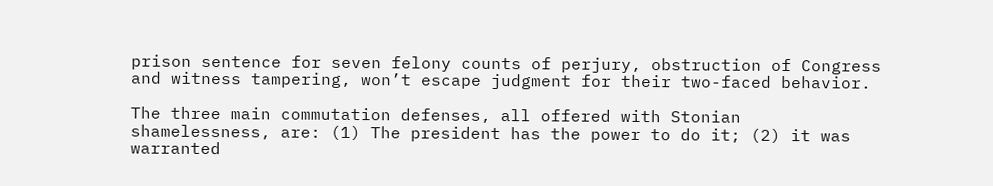prison sentence for seven felony counts of perjury, obstruction of Congress and witness tampering, won’t escape judgment for their two-faced behavior.

The three main commutation defenses, all offered with Stonian shamelessness, are: (1) The president has the power to do it; (2) it was warranted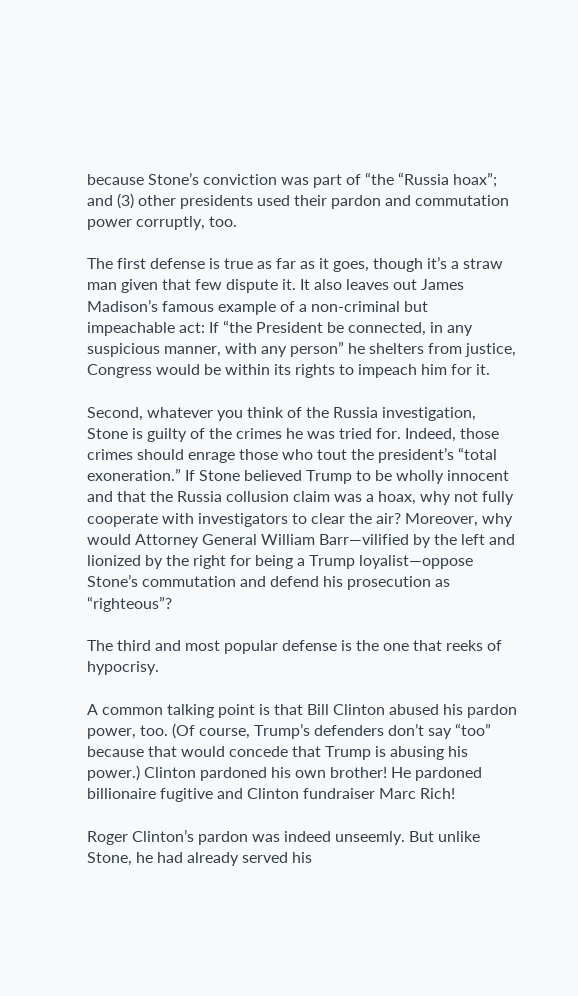because Stone’s conviction was part of “the “Russia hoax”; and (3) other presidents used their pardon and commutation power corruptly, too.

The first defense is true as far as it goes, though it’s a straw man given that few dispute it. It also leaves out James Madison’s famous example of a non-criminal but impeachable act: If “the President be connected, in any suspicious manner, with any person” he shelters from justice, Congress would be within its rights to impeach him for it.

Second, whatever you think of the Russia investigation, Stone is guilty of the crimes he was tried for. Indeed, those crimes should enrage those who tout the president’s “total exoneration.” If Stone believed Trump to be wholly innocent and that the Russia collusion claim was a hoax, why not fully cooperate with investigators to clear the air? Moreover, why would Attorney General William Barr—vilified by the left and lionized by the right for being a Trump loyalist—oppose Stone’s commutation and defend his prosecution as “righteous”?

The third and most popular defense is the one that reeks of hypocrisy.

A common talking point is that Bill Clinton abused his pardon power, too. (Of course, Trump’s defenders don’t say “too” because that would concede that Trump is abusing his power.) Clinton pardoned his own brother! He pardoned billionaire fugitive and Clinton fundraiser Marc Rich!

Roger Clinton’s pardon was indeed unseemly. But unlike Stone, he had already served his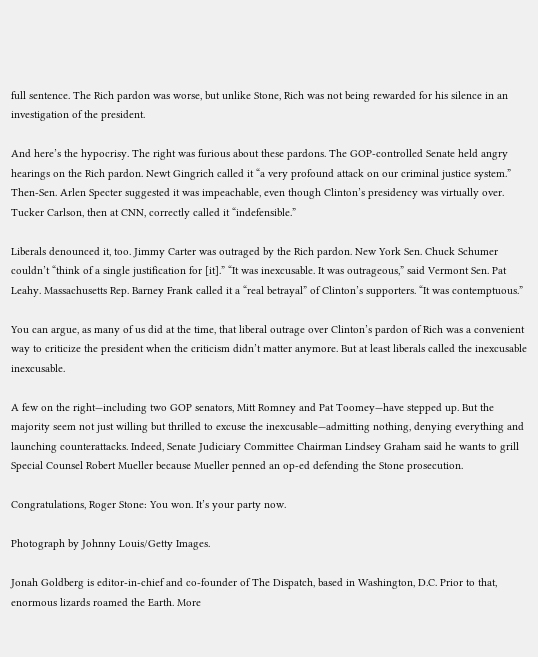full sentence. The Rich pardon was worse, but unlike Stone, Rich was not being rewarded for his silence in an investigation of the president.

And here’s the hypocrisy. The right was furious about these pardons. The GOP-controlled Senate held angry hearings on the Rich pardon. Newt Gingrich called it “a very profound attack on our criminal justice system.” Then-Sen. Arlen Specter suggested it was impeachable, even though Clinton’s presidency was virtually over. Tucker Carlson, then at CNN, correctly called it “indefensible.”

Liberals denounced it, too. Jimmy Carter was outraged by the Rich pardon. New York Sen. Chuck Schumer couldn’t “think of a single justification for [it].” “It was inexcusable. It was outrageous,” said Vermont Sen. Pat Leahy. Massachusetts Rep. Barney Frank called it a “real betrayal” of Clinton’s supporters. “It was contemptuous.”

You can argue, as many of us did at the time, that liberal outrage over Clinton’s pardon of Rich was a convenient way to criticize the president when the criticism didn’t matter anymore. But at least liberals called the inexcusable inexcusable.

A few on the right—including two GOP senators, Mitt Romney and Pat Toomey—have stepped up. But the majority seem not just willing but thrilled to excuse the inexcusable—admitting nothing, denying everything and launching counterattacks. Indeed, Senate Judiciary Committee Chairman Lindsey Graham said he wants to grill Special Counsel Robert Mueller because Mueller penned an op-ed defending the Stone prosecution.

Congratulations, Roger Stone: You won. It’s your party now.

Photograph by Johnny Louis/Getty Images.

Jonah Goldberg is editor-in-chief and co-founder of The Dispatch, based in Washington, D.C. Prior to that, enormous lizards roamed the Earth. More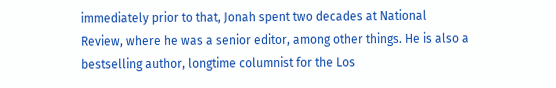immediately prior to that, Jonah spent two decades at National Review, where he was a senior editor, among other things. He is also a bestselling author, longtime columnist for the Los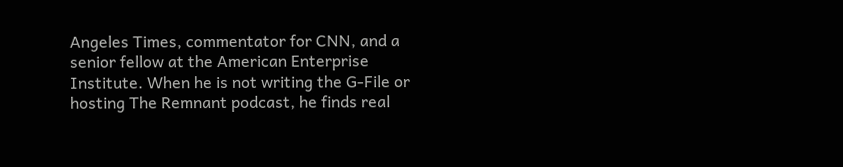Angeles Times, commentator for CNN, and a senior fellow at the American Enterprise Institute. When he is not writing the G-File or hosting The Remnant podcast, he finds real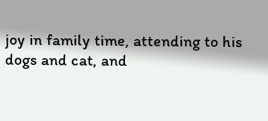joy in family time, attending to his dogs and cat, and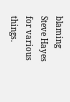blaming Steve Hayes for various things.